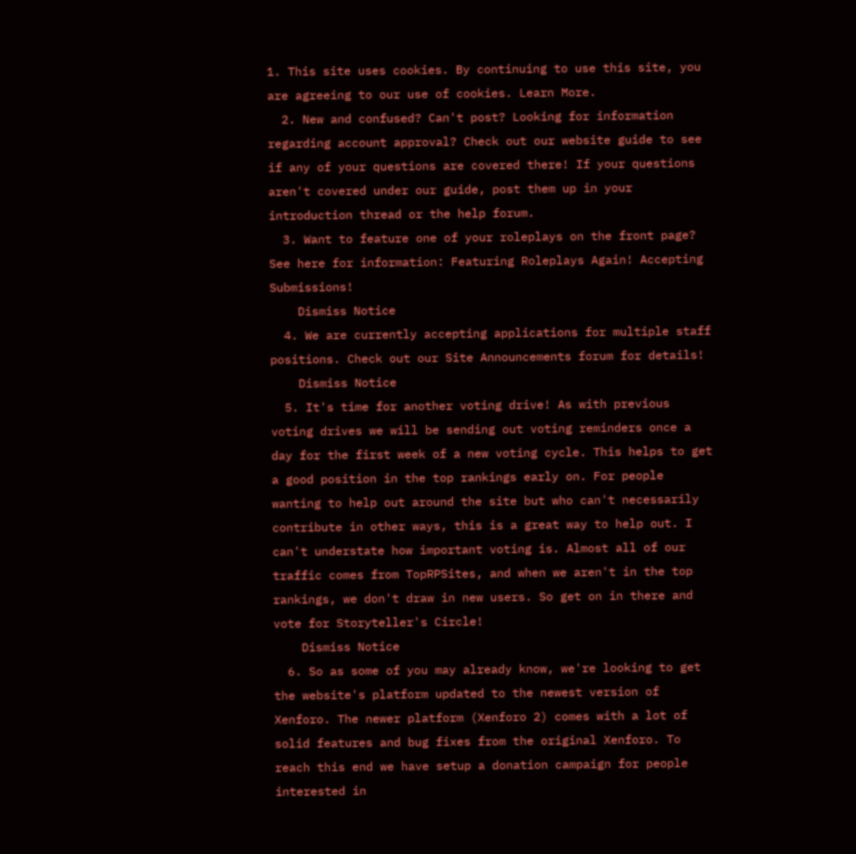1. This site uses cookies. By continuing to use this site, you are agreeing to our use of cookies. Learn More.
  2. New and confused? Can't post? Looking for information regarding account approval? Check out our website guide to see if any of your questions are covered there! If your questions aren't covered under our guide, post them up in your introduction thread or the help forum.
  3. Want to feature one of your roleplays on the front page? See here for information: Featuring Roleplays Again! Accepting Submissions!
    Dismiss Notice
  4. We are currently accepting applications for multiple staff positions. Check out our Site Announcements forum for details!
    Dismiss Notice
  5. It's time for another voting drive! As with previous voting drives we will be sending out voting reminders once a day for the first week of a new voting cycle. This helps to get a good position in the top rankings early on. For people wanting to help out around the site but who can't necessarily contribute in other ways, this is a great way to help out. I can't understate how important voting is. Almost all of our traffic comes from TopRPSites, and when we aren't in the top rankings, we don't draw in new users. So get on in there and vote for Storyteller's Circle!
    Dismiss Notice
  6. So as some of you may already know, we're looking to get the website's platform updated to the newest version of Xenforo. The newer platform (Xenforo 2) comes with a lot of solid features and bug fixes from the original Xenforo. To reach this end we have setup a donation campaign for people interested in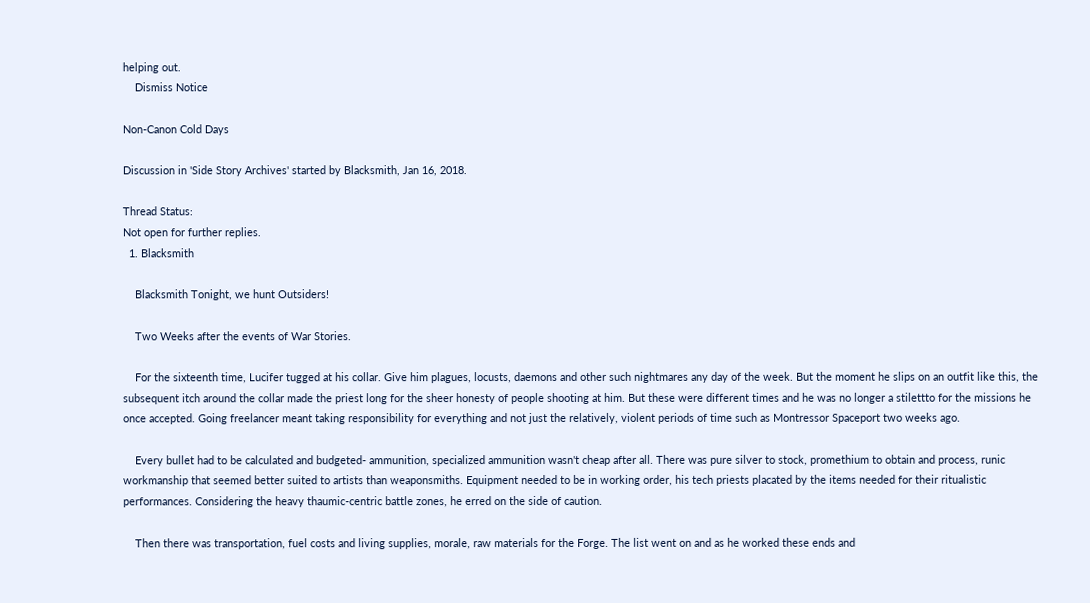helping out.
    Dismiss Notice

Non-Canon Cold Days

Discussion in 'Side Story Archives' started by Blacksmith, Jan 16, 2018.

Thread Status:
Not open for further replies.
  1. Blacksmith

    Blacksmith Tonight, we hunt Outsiders!

    Two Weeks after the events of War Stories.

    For the sixteenth time, Lucifer tugged at his collar. Give him plagues, locusts, daemons and other such nightmares any day of the week. But the moment he slips on an outfit like this, the subsequent itch around the collar made the priest long for the sheer honesty of people shooting at him. But these were different times and he was no longer a stilettto for the missions he once accepted. Going freelancer meant taking responsibility for everything and not just the relatively, violent periods of time such as Montressor Spaceport two weeks ago.

    Every bullet had to be calculated and budgeted- ammunition, specialized ammunition wasn't cheap after all. There was pure silver to stock, promethium to obtain and process, runic workmanship that seemed better suited to artists than weaponsmiths. Equipment needed to be in working order, his tech priests placated by the items needed for their ritualistic performances. Considering the heavy thaumic-centric battle zones, he erred on the side of caution.

    Then there was transportation, fuel costs and living supplies, morale, raw materials for the Forge. The list went on and as he worked these ends and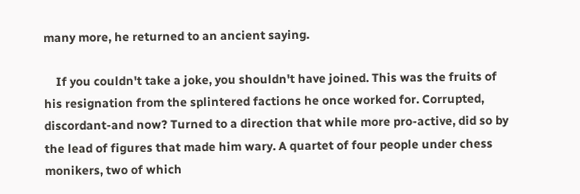many more, he returned to an ancient saying.

    If you couldn't take a joke, you shouldn't have joined. This was the fruits of his resignation from the splintered factions he once worked for. Corrupted, discordant-and now? Turned to a direction that while more pro-active, did so by the lead of figures that made him wary. A quartet of four people under chess monikers, two of which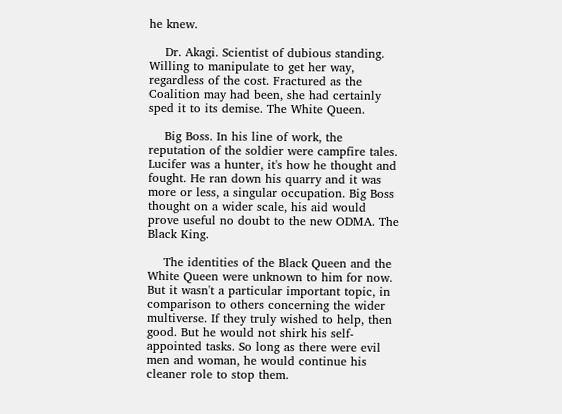he knew.

    Dr. Akagi. Scientist of dubious standing. Willing to manipulate to get her way, regardless of the cost. Fractured as the Coalition may had been, she had certainly sped it to its demise. The White Queen.

    Big Boss. In his line of work, the reputation of the soldier were campfire tales. Lucifer was a hunter, it's how he thought and fought. He ran down his quarry and it was more or less, a singular occupation. Big Boss thought on a wider scale, his aid would prove useful no doubt to the new ODMA. The Black King.

    The identities of the Black Queen and the White Queen were unknown to him for now. But it wasn't a particular important topic, in comparison to others concerning the wider multiverse. If they truly wished to help, then good. But he would not shirk his self-appointed tasks. So long as there were evil men and woman, he would continue his cleaner role to stop them.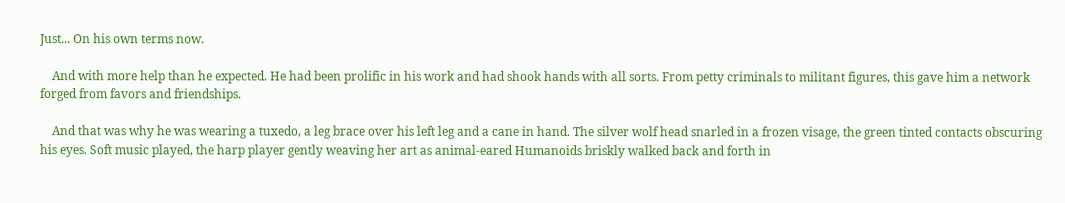Just... On his own terms now.

    And with more help than he expected. He had been prolific in his work and had shook hands with all sorts. From petty criminals to militant figures, this gave him a network forged from favors and friendships.

    And that was why he was wearing a tuxedo, a leg brace over his left leg and a cane in hand. The silver wolf head snarled in a frozen visage, the green tinted contacts obscuring his eyes. Soft music played, the harp player gently weaving her art as animal-eared Humanoids briskly walked back and forth in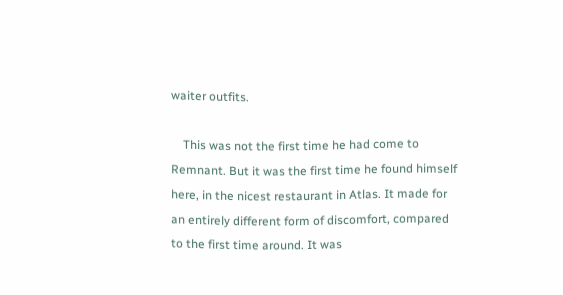waiter outfits.

    This was not the first time he had come to Remnant. But it was the first time he found himself here, in the nicest restaurant in Atlas. It made for an entirely different form of discomfort, compared to the first time around. It was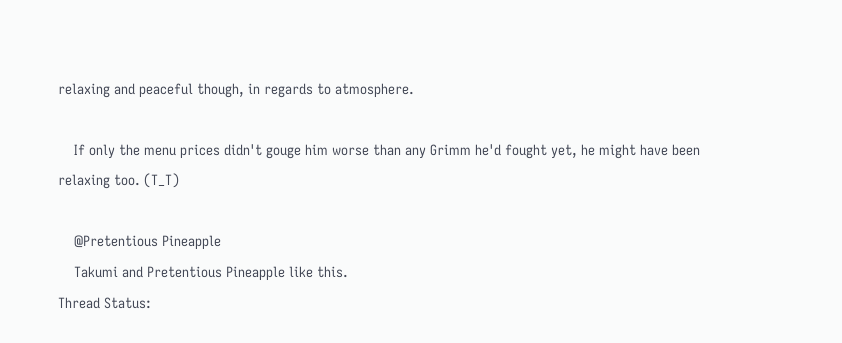relaxing and peaceful though, in regards to atmosphere.

    If only the menu prices didn't gouge him worse than any Grimm he'd fought yet, he might have been relaxing too. (T_T)

    @Pretentious Pineapple
    Takumi and Pretentious Pineapple like this.
Thread Status: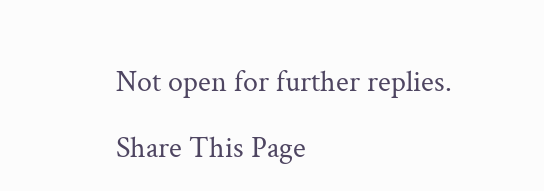Not open for further replies.

Share This Page